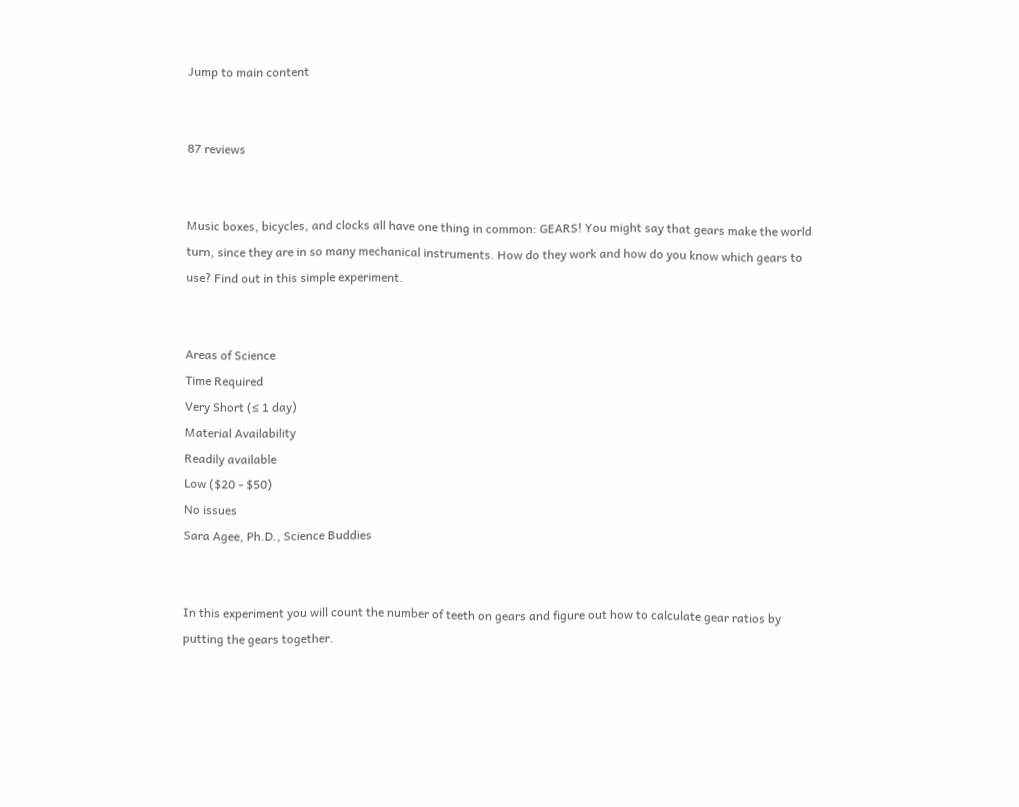Jump to main content


87 reviews


Music boxes, bicycles, and clocks all have one thing in common: GEARS! You might say that gears make the world turn, since they are in so many mechanical instruments. How do they work and how do you know which gears to use? Find out in this simple experiment.


Areas of Science
Time Required
Very Short (≤ 1 day)
Material Availability
Readily available
Low ($20 - $50)
No issues
Sara Agee, Ph.D., Science Buddies


In this experiment you will count the number of teeth on gears and figure out how to calculate gear ratios by putting the gears together.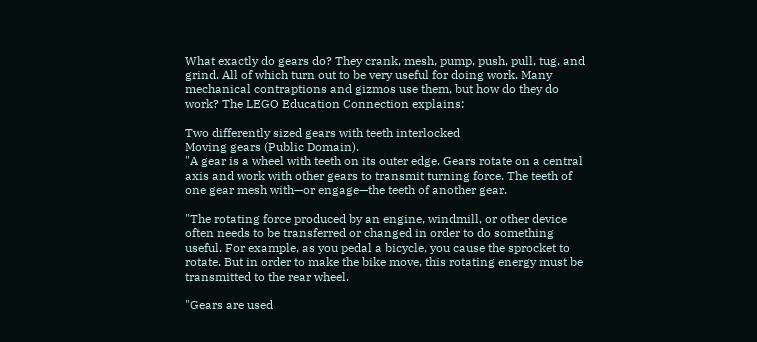What exactly do gears do? They crank, mesh, pump, push, pull, tug, and grind. All of which turn out to be very useful for doing work. Many mechanical contraptions and gizmos use them, but how do they do work? The LEGO Education Connection explains:

Two differently sized gears with teeth interlocked
Moving gears (Public Domain).
"A gear is a wheel with teeth on its outer edge. Gears rotate on a central axis and work with other gears to transmit turning force. The teeth of one gear mesh with—or engage—the teeth of another gear.

"The rotating force produced by an engine, windmill, or other device often needs to be transferred or changed in order to do something useful. For example, as you pedal a bicycle, you cause the sprocket to rotate. But in order to make the bike move, this rotating energy must be transmitted to the rear wheel.

"Gears are used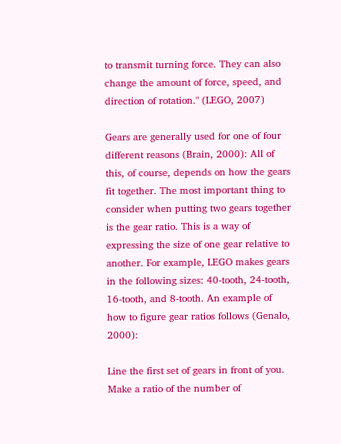to transmit turning force. They can also change the amount of force, speed, and direction of rotation." (LEGO, 2007)

Gears are generally used for one of four different reasons (Brain, 2000): All of this, of course, depends on how the gears fit together. The most important thing to consider when putting two gears together is the gear ratio. This is a way of expressing the size of one gear relative to another. For example, LEGO makes gears in the following sizes: 40-tooth, 24-tooth, 16-tooth, and 8-tooth. An example of how to figure gear ratios follows (Genalo, 2000):

Line the first set of gears in front of you. Make a ratio of the number of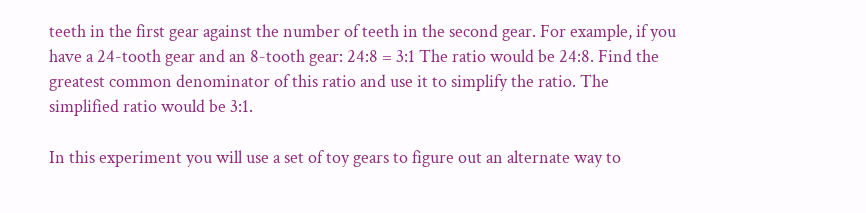teeth in the first gear against the number of teeth in the second gear. For example, if you have a 24-tooth gear and an 8-tooth gear: 24:8 = 3:1 The ratio would be 24:8. Find the greatest common denominator of this ratio and use it to simplify the ratio. The simplified ratio would be 3:1.

In this experiment you will use a set of toy gears to figure out an alternate way to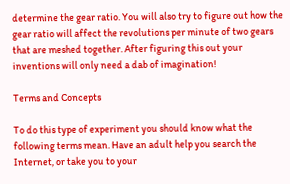determine the gear ratio. You will also try to figure out how the gear ratio will affect the revolutions per minute of two gears that are meshed together. After figuring this out your inventions will only need a dab of imagination!

Terms and Concepts

To do this type of experiment you should know what the following terms mean. Have an adult help you search the Internet, or take you to your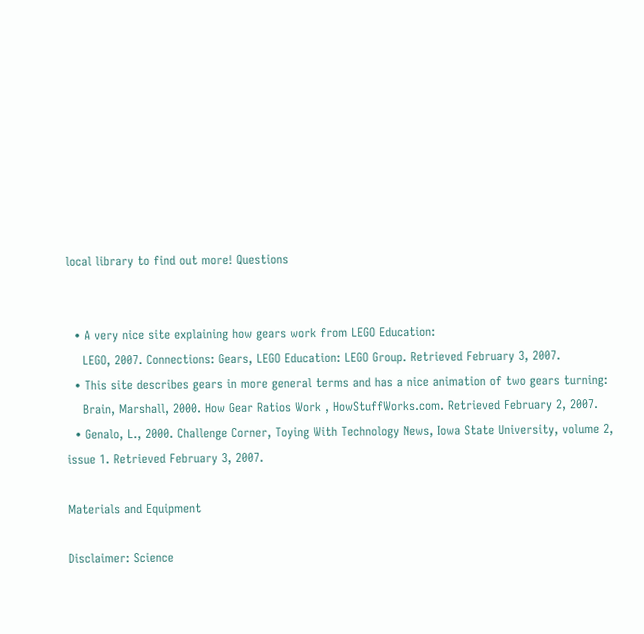local library to find out more! Questions


  • A very nice site explaining how gears work from LEGO Education:
    LEGO, 2007. Connections: Gears, LEGO Education: LEGO Group. Retrieved February 3, 2007.
  • This site describes gears in more general terms and has a nice animation of two gears turning:
    Brain, Marshall, 2000. How Gear Ratios Work , HowStuffWorks.com. Retrieved February 2, 2007.
  • Genalo, L., 2000. Challenge Corner, Toying With Technology News, Iowa State University, volume 2, issue 1. Retrieved February 3, 2007.

Materials and Equipment

Disclaimer: Science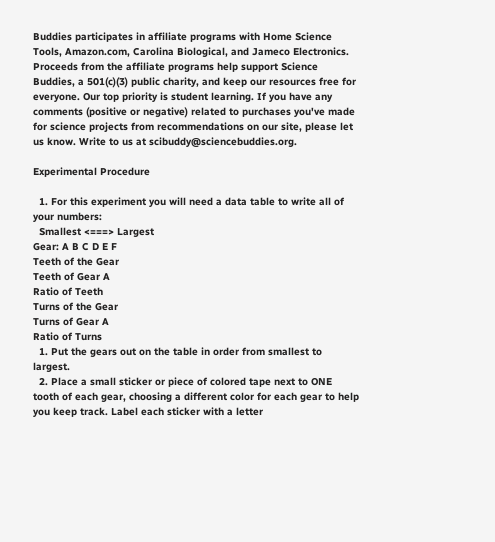Buddies participates in affiliate programs with Home Science Tools, Amazon.com, Carolina Biological, and Jameco Electronics. Proceeds from the affiliate programs help support Science Buddies, a 501(c)(3) public charity, and keep our resources free for everyone. Our top priority is student learning. If you have any comments (positive or negative) related to purchases you've made for science projects from recommendations on our site, please let us know. Write to us at scibuddy@sciencebuddies.org.

Experimental Procedure

  1. For this experiment you will need a data table to write all of your numbers:
  Smallest <===> Largest
Gear: A B C D E F
Teeth of the Gear
Teeth of Gear A
Ratio of Teeth
Turns of the Gear
Turns of Gear A
Ratio of Turns
  1. Put the gears out on the table in order from smallest to largest.
  2. Place a small sticker or piece of colored tape next to ONE tooth of each gear, choosing a different color for each gear to help you keep track. Label each sticker with a letter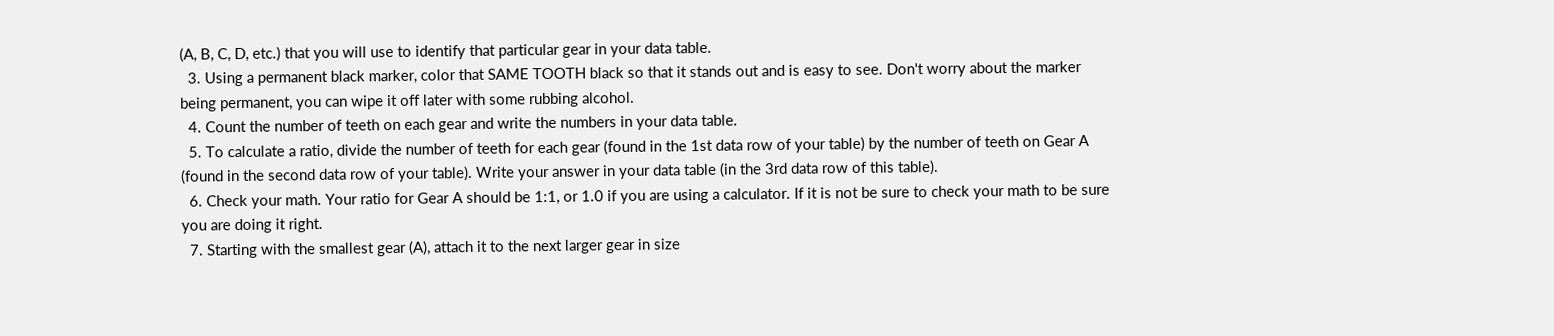(A, B, C, D, etc.) that you will use to identify that particular gear in your data table.
  3. Using a permanent black marker, color that SAME TOOTH black so that it stands out and is easy to see. Don't worry about the marker being permanent, you can wipe it off later with some rubbing alcohol.
  4. Count the number of teeth on each gear and write the numbers in your data table.
  5. To calculate a ratio, divide the number of teeth for each gear (found in the 1st data row of your table) by the number of teeth on Gear A (found in the second data row of your table). Write your answer in your data table (in the 3rd data row of this table).
  6. Check your math. Your ratio for Gear A should be 1:1, or 1.0 if you are using a calculator. If it is not be sure to check your math to be sure you are doing it right.
  7. Starting with the smallest gear (A), attach it to the next larger gear in size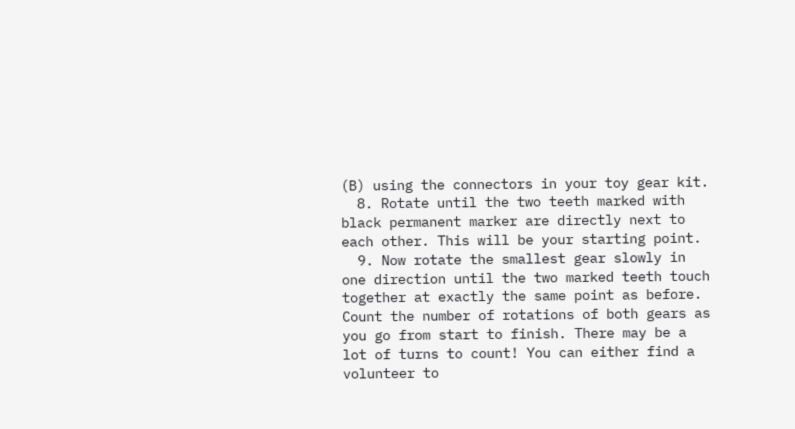(B) using the connectors in your toy gear kit.
  8. Rotate until the two teeth marked with black permanent marker are directly next to each other. This will be your starting point.
  9. Now rotate the smallest gear slowly in one direction until the two marked teeth touch together at exactly the same point as before. Count the number of rotations of both gears as you go from start to finish. There may be a lot of turns to count! You can either find a volunteer to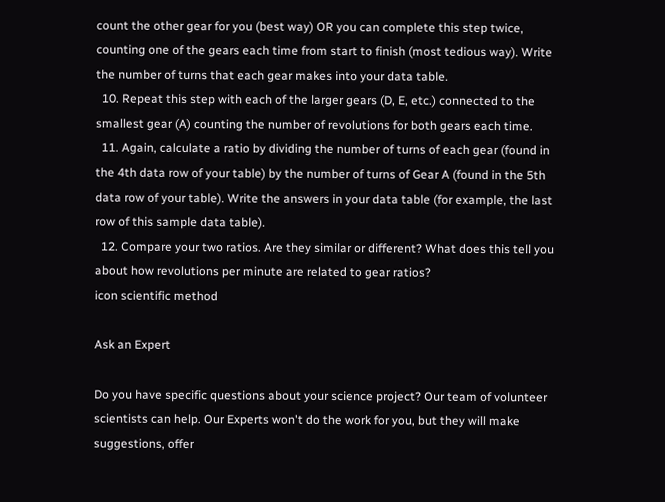count the other gear for you (best way) OR you can complete this step twice, counting one of the gears each time from start to finish (most tedious way). Write the number of turns that each gear makes into your data table.
  10. Repeat this step with each of the larger gears (D, E, etc.) connected to the smallest gear (A) counting the number of revolutions for both gears each time.
  11. Again, calculate a ratio by dividing the number of turns of each gear (found in the 4th data row of your table) by the number of turns of Gear A (found in the 5th data row of your table). Write the answers in your data table (for example, the last row of this sample data table).
  12. Compare your two ratios. Are they similar or different? What does this tell you about how revolutions per minute are related to gear ratios?
icon scientific method

Ask an Expert

Do you have specific questions about your science project? Our team of volunteer scientists can help. Our Experts won't do the work for you, but they will make suggestions, offer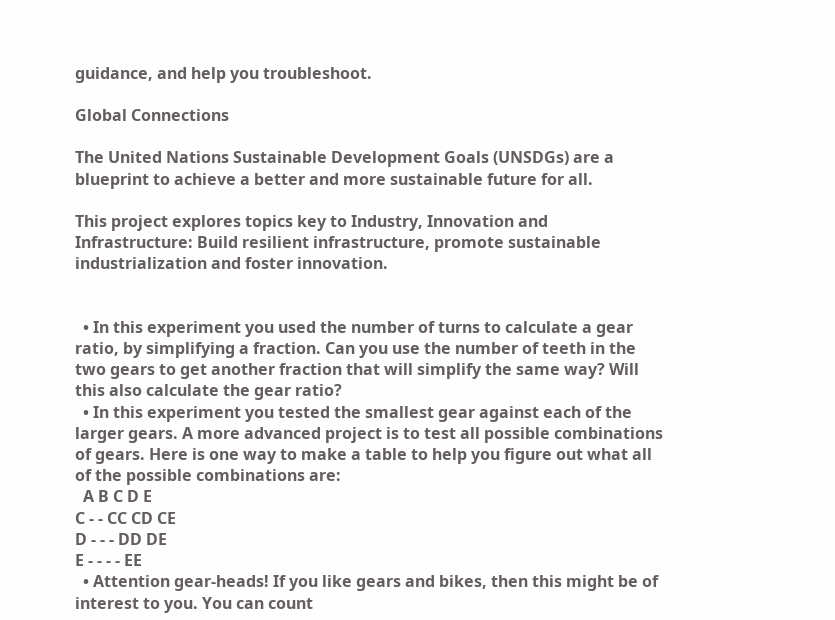guidance, and help you troubleshoot.

Global Connections

The United Nations Sustainable Development Goals (UNSDGs) are a blueprint to achieve a better and more sustainable future for all.

This project explores topics key to Industry, Innovation and Infrastructure: Build resilient infrastructure, promote sustainable industrialization and foster innovation.


  • In this experiment you used the number of turns to calculate a gear ratio, by simplifying a fraction. Can you use the number of teeth in the two gears to get another fraction that will simplify the same way? Will this also calculate the gear ratio?
  • In this experiment you tested the smallest gear against each of the larger gears. A more advanced project is to test all possible combinations of gears. Here is one way to make a table to help you figure out what all of the possible combinations are:
  A B C D E
C - - CC CD CE
D - - - DD DE
E - - - - EE
  • Attention gear-heads! If you like gears and bikes, then this might be of interest to you. You can count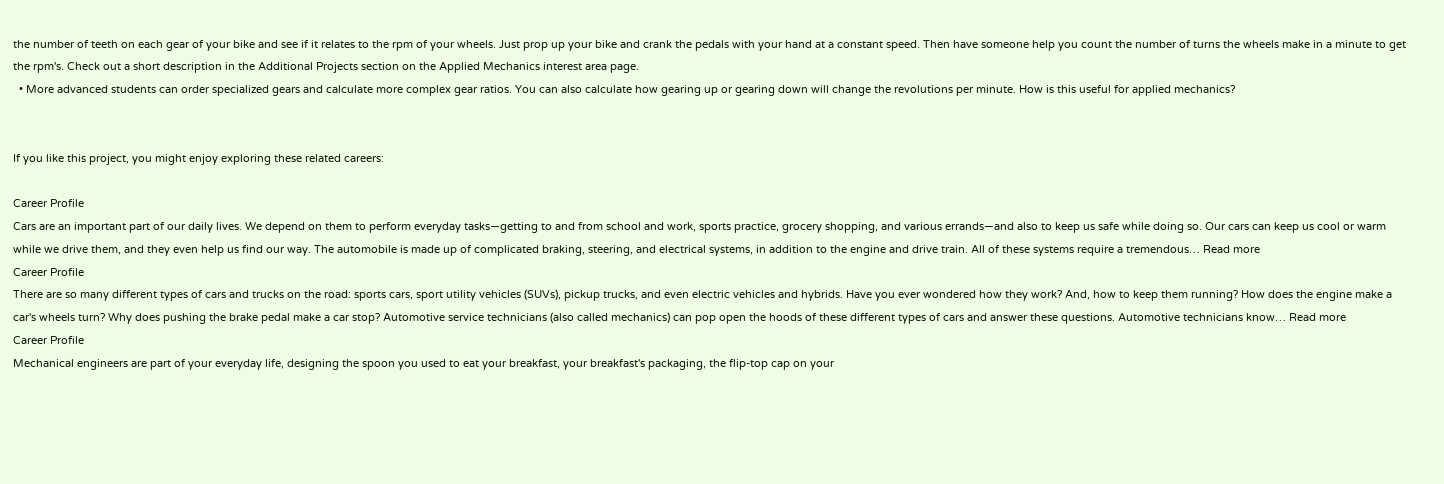the number of teeth on each gear of your bike and see if it relates to the rpm of your wheels. Just prop up your bike and crank the pedals with your hand at a constant speed. Then have someone help you count the number of turns the wheels make in a minute to get the rpm's. Check out a short description in the Additional Projects section on the Applied Mechanics interest area page.
  • More advanced students can order specialized gears and calculate more complex gear ratios. You can also calculate how gearing up or gearing down will change the revolutions per minute. How is this useful for applied mechanics?


If you like this project, you might enjoy exploring these related careers:

Career Profile
Cars are an important part of our daily lives. We depend on them to perform everyday tasks—getting to and from school and work, sports practice, grocery shopping, and various errands—and also to keep us safe while doing so. Our cars can keep us cool or warm while we drive them, and they even help us find our way. The automobile is made up of complicated braking, steering, and electrical systems, in addition to the engine and drive train. All of these systems require a tremendous… Read more
Career Profile
There are so many different types of cars and trucks on the road: sports cars, sport utility vehicles (SUVs), pickup trucks, and even electric vehicles and hybrids. Have you ever wondered how they work? And, how to keep them running? How does the engine make a car's wheels turn? Why does pushing the brake pedal make a car stop? Automotive service technicians (also called mechanics) can pop open the hoods of these different types of cars and answer these questions. Automotive technicians know… Read more
Career Profile
Mechanical engineers are part of your everyday life, designing the spoon you used to eat your breakfast, your breakfast's packaging, the flip-top cap on your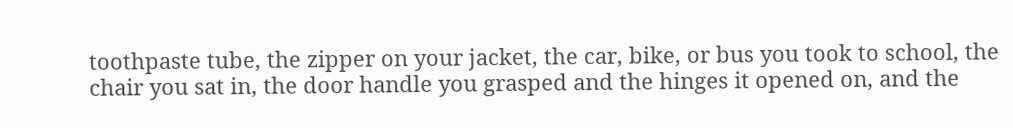toothpaste tube, the zipper on your jacket, the car, bike, or bus you took to school, the chair you sat in, the door handle you grasped and the hinges it opened on, and the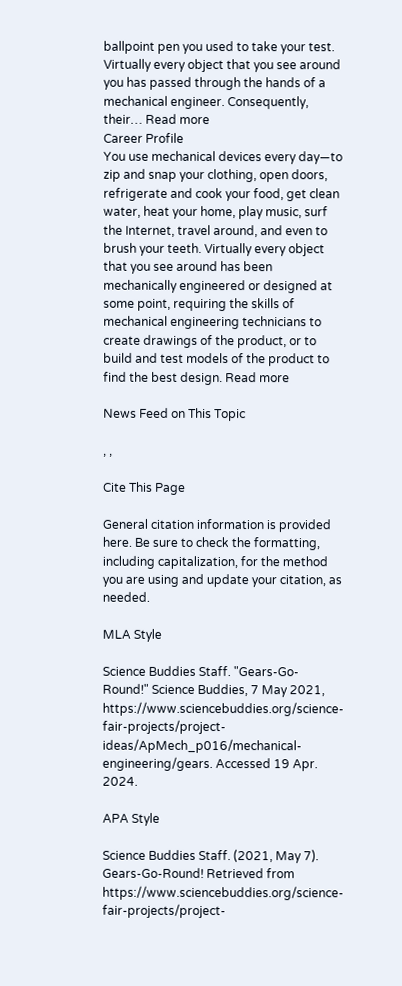ballpoint pen you used to take your test. Virtually every object that you see around you has passed through the hands of a mechanical engineer. Consequently, their… Read more
Career Profile
You use mechanical devices every day—to zip and snap your clothing, open doors, refrigerate and cook your food, get clean water, heat your home, play music, surf the Internet, travel around, and even to brush your teeth. Virtually every object that you see around has been mechanically engineered or designed at some point, requiring the skills of mechanical engineering technicians to create drawings of the product, or to build and test models of the product to find the best design. Read more

News Feed on This Topic

, ,

Cite This Page

General citation information is provided here. Be sure to check the formatting, including capitalization, for the method you are using and update your citation, as needed.

MLA Style

Science Buddies Staff. "Gears-Go-Round!" Science Buddies, 7 May 2021, https://www.sciencebuddies.org/science-fair-projects/project-ideas/ApMech_p016/mechanical-engineering/gears. Accessed 19 Apr. 2024.

APA Style

Science Buddies Staff. (2021, May 7). Gears-Go-Round! Retrieved from https://www.sciencebuddies.org/science-fair-projects/project-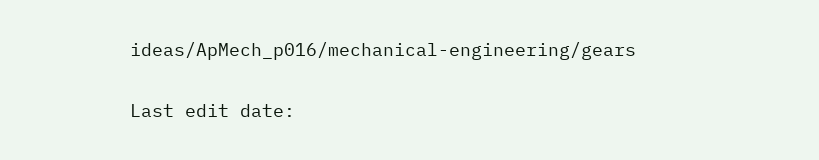ideas/ApMech_p016/mechanical-engineering/gears

Last edit date: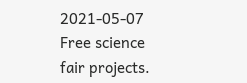2021-05-07
Free science fair projects.